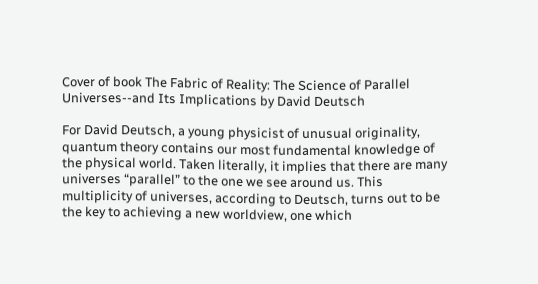Cover of book The Fabric of Reality: The Science of Parallel Universes--and Its Implications by David Deutsch

For David Deutsch, a young physicist of unusual originality, quantum theory contains our most fundamental knowledge of the physical world. Taken literally, it implies that there are many universes “parallel” to the one we see around us. This multiplicity of universes, according to Deutsch, turns out to be the key to achieving a new worldview, one which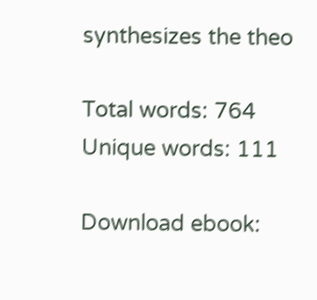synthesizes the theo

Total words: 764
Unique words: 111

Download ebook: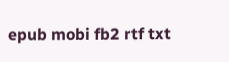epub mobi fb2 rtf txt